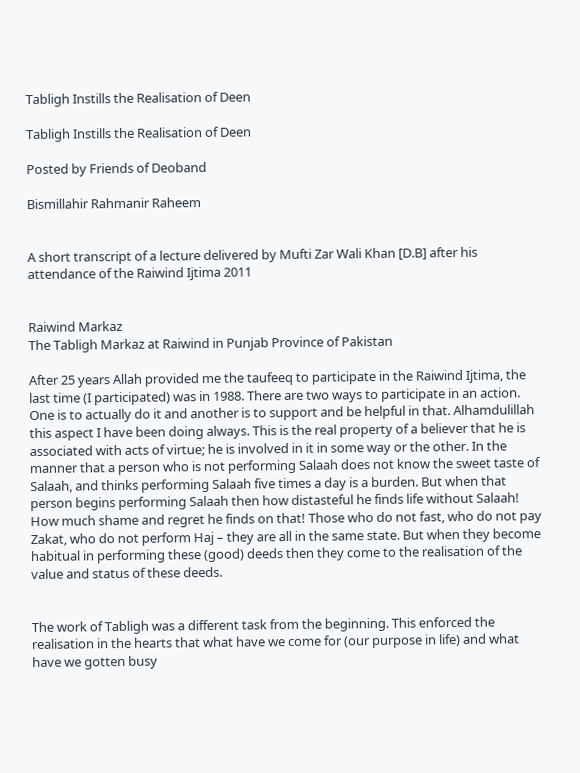Tabligh Instills the Realisation of Deen

Tabligh Instills the Realisation of Deen

Posted by Friends of Deoband

Bismillahir Rahmanir Raheem


A short transcript of a lecture delivered by Mufti Zar Wali Khan [D.B] after his attendance of the Raiwind Ijtima 2011


Raiwind Markaz
The Tabligh Markaz at Raiwind in Punjab Province of Pakistan

After 25 years Allah provided me the taufeeq to participate in the Raiwind Ijtima, the last time (I participated) was in 1988. There are two ways to participate in an action. One is to actually do it and another is to support and be helpful in that. Alhamdulillah this aspect I have been doing always. This is the real property of a believer that he is associated with acts of virtue; he is involved in it in some way or the other. In the manner that a person who is not performing Salaah does not know the sweet taste of Salaah, and thinks performing Salaah five times a day is a burden. But when that person begins performing Salaah then how distasteful he finds life without Salaah! How much shame and regret he finds on that! Those who do not fast, who do not pay Zakat, who do not perform Haj – they are all in the same state. But when they become habitual in performing these (good) deeds then they come to the realisation of the value and status of these deeds.


The work of Tabligh was a different task from the beginning. This enforced the realisation in the hearts that what have we come for (our purpose in life) and what have we gotten busy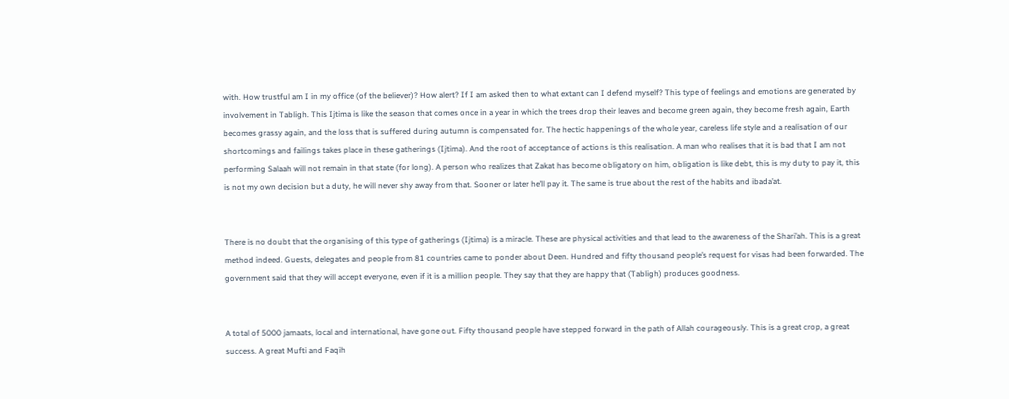with. How trustful am I in my office (of the believer)? How alert? If I am asked then to what extant can I defend myself? This type of feelings and emotions are generated by involvement in Tabligh. This Ijtima is like the season that comes once in a year in which the trees drop their leaves and become green again, they become fresh again, Earth becomes grassy again, and the loss that is suffered during autumn is compensated for. The hectic happenings of the whole year, careless life style and a realisation of our shortcomings and failings takes place in these gatherings (Ijtima). And the root of acceptance of actions is this realisation. A man who realises that it is bad that I am not performing Salaah will not remain in that state (for long). A person who realizes that Zakat has become obligatory on him, obligation is like debt, this is my duty to pay it, this is not my own decision but a duty, he will never shy away from that. Sooner or later he’ll pay it. The same is true about the rest of the habits and ibada’at.


There is no doubt that the organising of this type of gatherings (Ijtima) is a miracle. These are physical activities and that lead to the awareness of the Shari’ah. This is a great method indeed. Guests, delegates and people from 81 countries came to ponder about Deen. Hundred and fifty thousand people’s request for visas had been forwarded. The government said that they will accept everyone, even if it is a million people. They say that they are happy that (Tabligh) produces goodness.


A total of 5000 jamaats, local and international, have gone out. Fifty thousand people have stepped forward in the path of Allah courageously. This is a great crop, a great success. A great Mufti and Faqih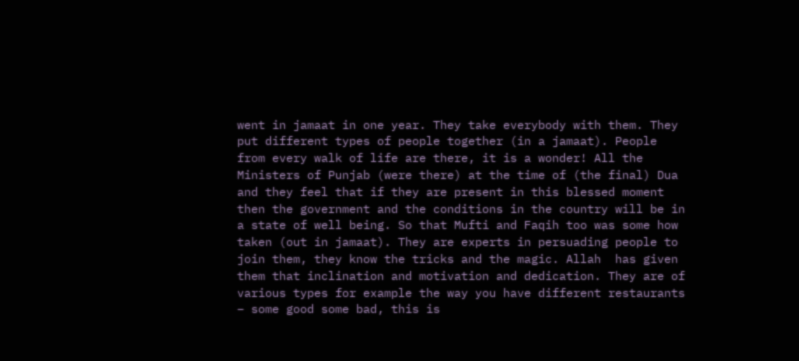went in jamaat in one year. They take everybody with them. They put different types of people together (in a jamaat). People from every walk of life are there, it is a wonder! All the Ministers of Punjab (were there) at the time of (the final) Dua and they feel that if they are present in this blessed moment then the government and the conditions in the country will be in a state of well being. So that Mufti and Faqih too was some how taken (out in jamaat). They are experts in persuading people to join them, they know the tricks and the magic. Allah  has given them that inclination and motivation and dedication. They are of various types for example the way you have different restaurants – some good some bad, this is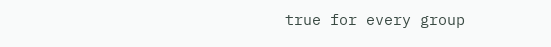true for every group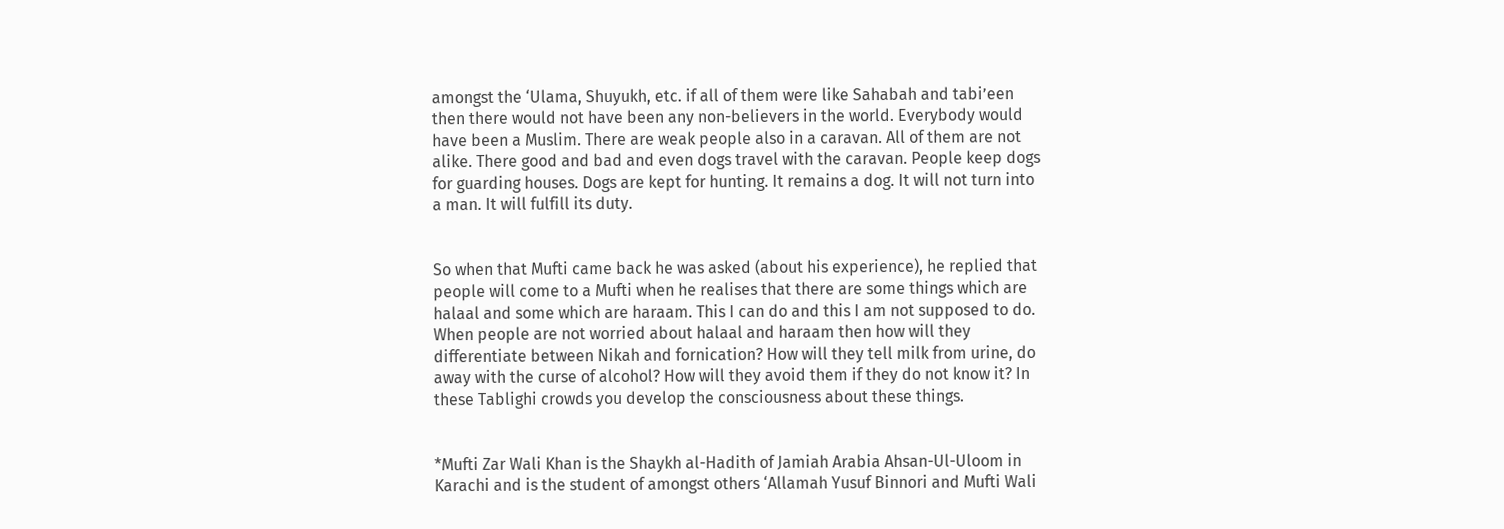amongst the ‘Ulama, Shuyukh, etc. if all of them were like Sahabah and tabi’een then there would not have been any non-believers in the world. Everybody would have been a Muslim. There are weak people also in a caravan. All of them are not alike. There good and bad and even dogs travel with the caravan. People keep dogs for guarding houses. Dogs are kept for hunting. It remains a dog. It will not turn into a man. It will fulfill its duty.


So when that Mufti came back he was asked (about his experience), he replied that people will come to a Mufti when he realises that there are some things which are halaal and some which are haraam. This I can do and this I am not supposed to do. When people are not worried about halaal and haraam then how will they differentiate between Nikah and fornication? How will they tell milk from urine, do away with the curse of alcohol? How will they avoid them if they do not know it? In these Tablighi crowds you develop the consciousness about these things.


*Mufti Zar Wali Khan is the Shaykh al-Hadith of Jamiah Arabia Ahsan-Ul-Uloom in Karachi and is the student of amongst others ‘Allamah Yusuf Binnori and Mufti Wali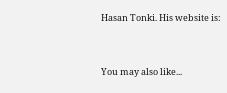Hasan Tonki. His website is:


You may also like...